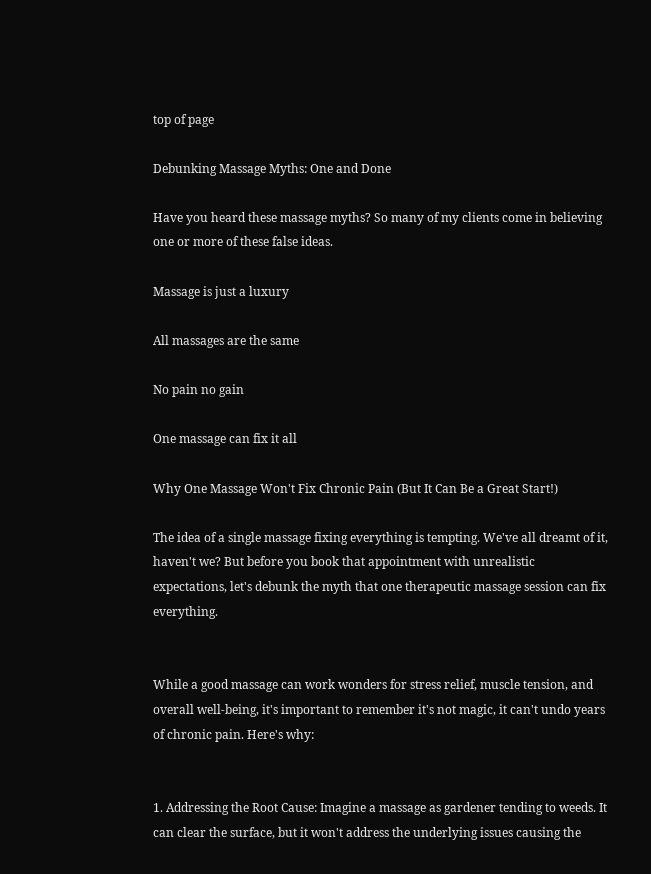top of page

Debunking Massage Myths: One and Done

Have you heard these massage myths? So many of my clients come in believing one or more of these false ideas.

Massage is just a luxury

All massages are the same

No pain no gain

One massage can fix it all

Why One Massage Won't Fix Chronic Pain (But It Can Be a Great Start!)

The idea of a single massage fixing everything is tempting. We've all dreamt of it, haven't we? But before you book that appointment with unrealistic expectations, let's debunk the myth that one therapeutic massage session can fix everything.


While a good massage can work wonders for stress relief, muscle tension, and overall well-being, it's important to remember it's not magic, it can't undo years of chronic pain. Here's why:


1. Addressing the Root Cause: Imagine a massage as gardener tending to weeds. It can clear the surface, but it won't address the underlying issues causing the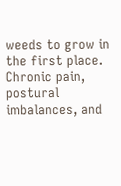weeds to grow in the first place. Chronic pain, postural imbalances, and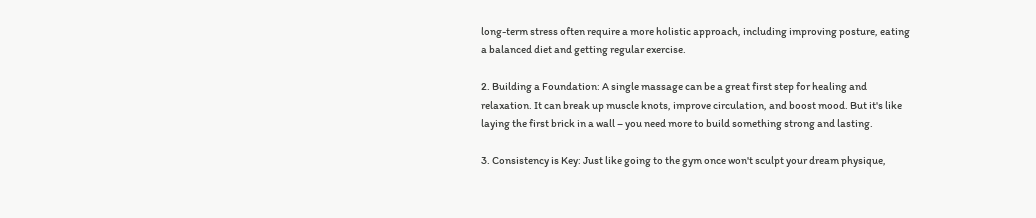long-term stress often require a more holistic approach, including improving posture, eating a balanced diet and getting regular exercise.

2. Building a Foundation: A single massage can be a great first step for healing and relaxation. It can break up muscle knots, improve circulation, and boost mood. But it's like laying the first brick in a wall – you need more to build something strong and lasting.

3. Consistency is Key: Just like going to the gym once won't sculpt your dream physique,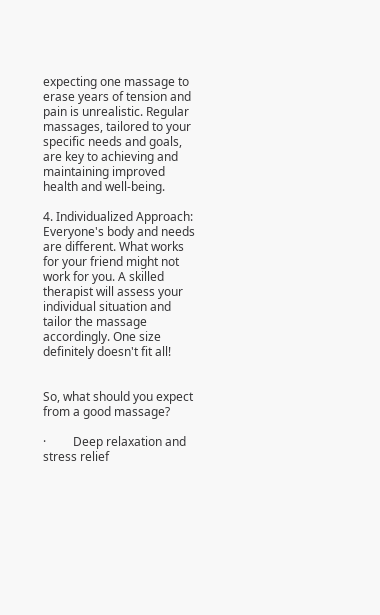expecting one massage to erase years of tension and pain is unrealistic. Regular massages, tailored to your specific needs and goals, are key to achieving and maintaining improved health and well-being.

4. Individualized Approach: Everyone's body and needs are different. What works for your friend might not work for you. A skilled therapist will assess your individual situation and tailor the massage accordingly. One size definitely doesn't fit all!


So, what should you expect from a good massage?

·         Deep relaxation and stress relief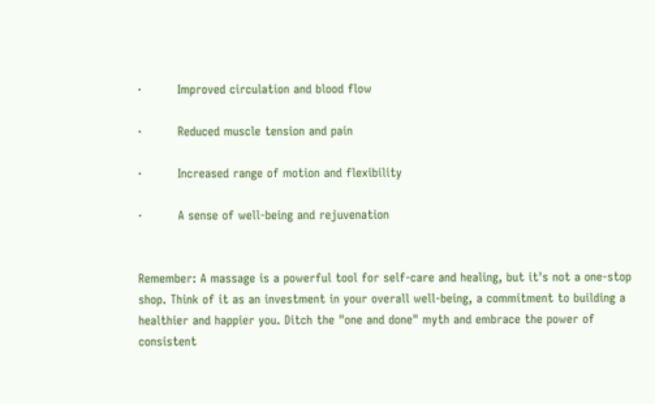·         Improved circulation and blood flow

·         Reduced muscle tension and pain

·         Increased range of motion and flexibility

·         A sense of well-being and rejuvenation


Remember: A massage is a powerful tool for self-care and healing, but it's not a one-stop shop. Think of it as an investment in your overall well-being, a commitment to building a healthier and happier you. Ditch the "one and done" myth and embrace the power of consistent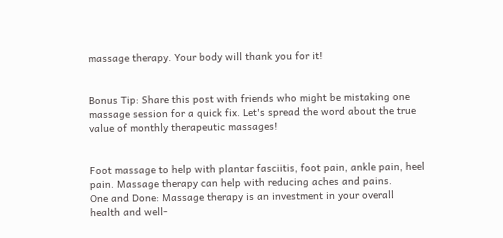massage therapy. Your body will thank you for it!


Bonus Tip: Share this post with friends who might be mistaking one massage session for a quick fix. Let's spread the word about the true value of monthly therapeutic massages!


Foot massage to help with plantar fasciitis, foot pain, ankle pain, heel pain. Massage therapy can help with reducing aches and pains.
One and Done: Massage therapy is an investment in your overall health and well-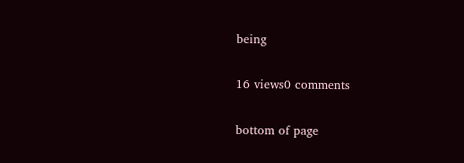being


16 views0 comments


bottom of page